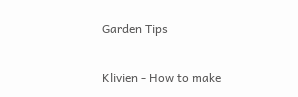Garden Tips

Klivien - How to make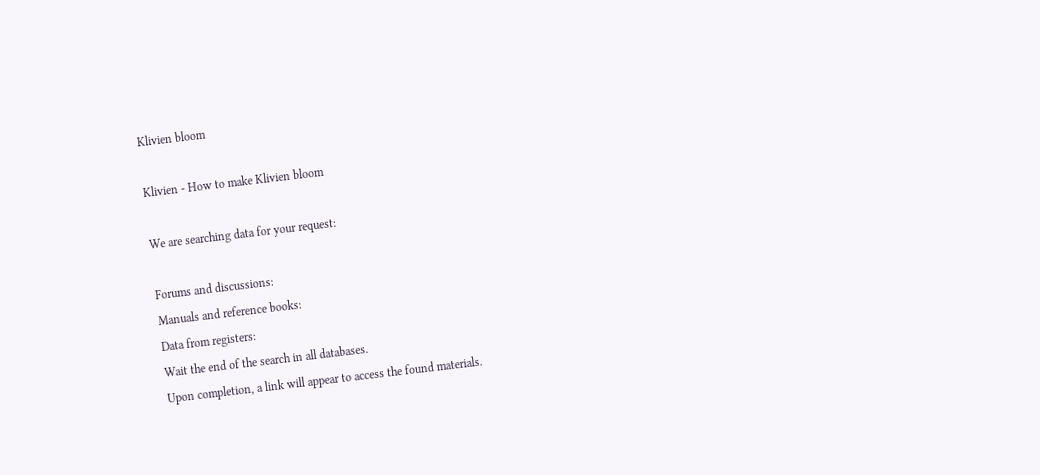Klivien bloom

Klivien - How to make Klivien bloom

We are searching data for your request:

Forums and discussions:
Manuals and reference books:
Data from registers:
Wait the end of the search in all databases.
Upon completion, a link will appear to access the found materials.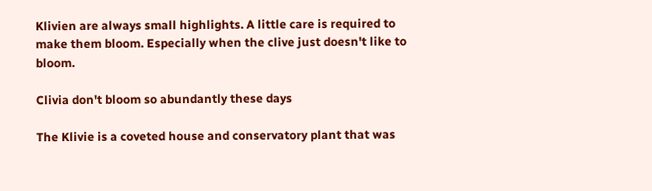Klivien are always small highlights. A little care is required to make them bloom. Especially when the clive just doesn't like to bloom.

Clivia don't bloom so abundantly these days

The Klivie is a coveted house and conservatory plant that was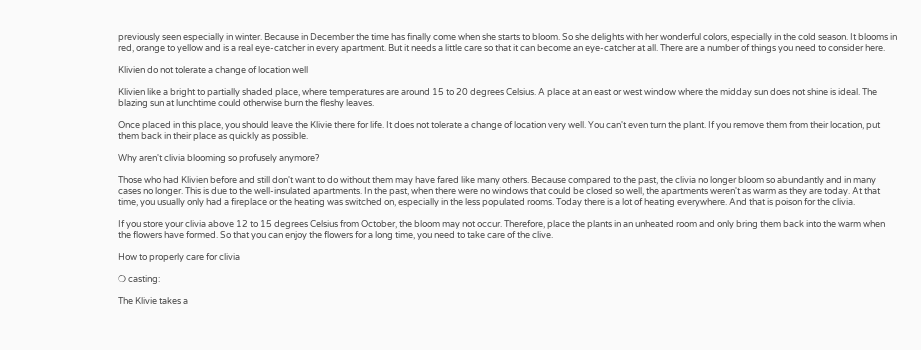previously seen especially in winter. Because in December the time has finally come when she starts to bloom. So she delights with her wonderful colors, especially in the cold season. It blooms in red, orange to yellow and is a real eye-catcher in every apartment. But it needs a little care so that it can become an eye-catcher at all. There are a number of things you need to consider here.

Klivien do not tolerate a change of location well

Klivien like a bright to partially shaded place, where temperatures are around 15 to 20 degrees Celsius. A place at an east or west window where the midday sun does not shine is ideal. The blazing sun at lunchtime could otherwise burn the fleshy leaves.

Once placed in this place, you should leave the Klivie there for life. It does not tolerate a change of location very well. You can't even turn the plant. If you remove them from their location, put them back in their place as quickly as possible.

Why aren't clivia blooming so profusely anymore?

Those who had Klivien before and still don't want to do without them may have fared like many others. Because compared to the past, the clivia no longer bloom so abundantly and in many cases no longer. This is due to the well-insulated apartments. In the past, when there were no windows that could be closed so well, the apartments weren't as warm as they are today. At that time, you usually only had a fireplace or the heating was switched on, especially in the less populated rooms. Today there is a lot of heating everywhere. And that is poison for the clivia.

If you store your clivia above 12 to 15 degrees Celsius from October, the bloom may not occur. Therefore, place the plants in an unheated room and only bring them back into the warm when the flowers have formed. So that you can enjoy the flowers for a long time, you need to take care of the clive.

How to properly care for clivia

❍ casting:

The Klivie takes a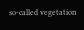so-called vegetation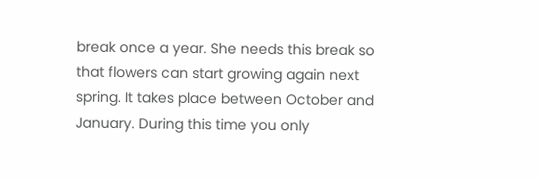break once a year. She needs this break so that flowers can start growing again next spring. It takes place between October and January. During this time you only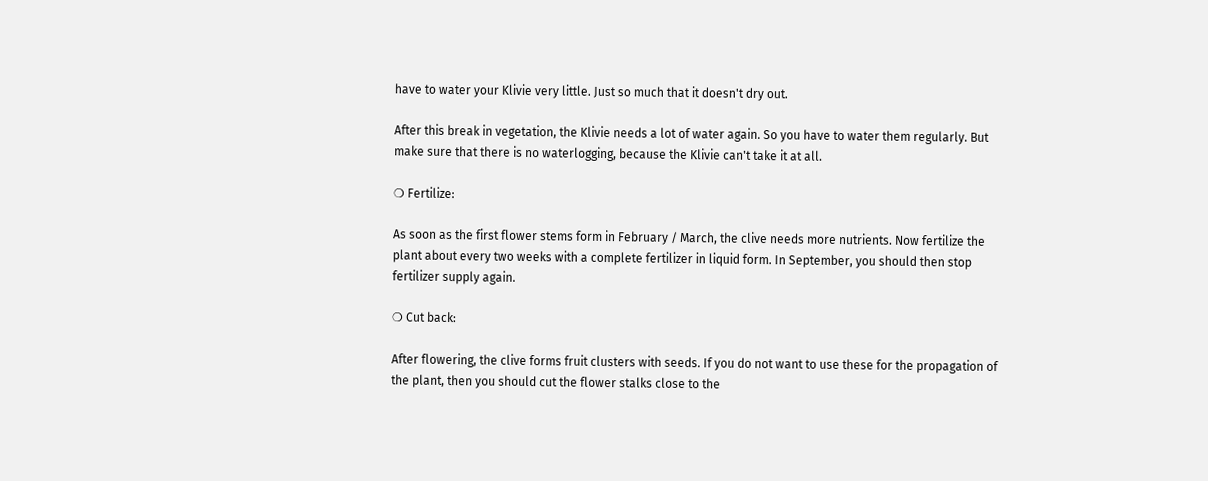have to water your Klivie very little. Just so much that it doesn't dry out.

After this break in vegetation, the Klivie needs a lot of water again. So you have to water them regularly. But make sure that there is no waterlogging, because the Klivie can't take it at all.

❍ Fertilize:

As soon as the first flower stems form in February / March, the clive needs more nutrients. Now fertilize the plant about every two weeks with a complete fertilizer in liquid form. In September, you should then stop fertilizer supply again.

❍ Cut back:

After flowering, the clive forms fruit clusters with seeds. If you do not want to use these for the propagation of the plant, then you should cut the flower stalks close to the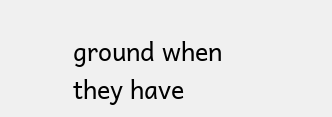ground when they have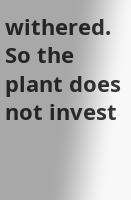withered. So the plant does not invest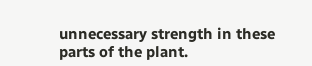unnecessary strength in these parts of the plant.